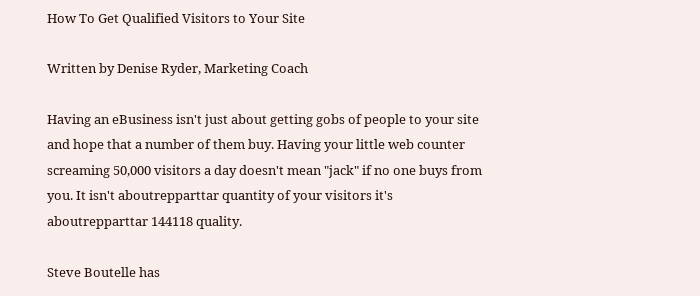How To Get Qualified Visitors to Your Site

Written by Denise Ryder, Marketing Coach

Having an eBusiness isn't just about getting gobs of people to your site and hope that a number of them buy. Having your little web counter screaming 50,000 visitors a day doesn't mean "jack" if no one buys from you. It isn't aboutrepparttar quantity of your visitors it's aboutrepparttar 144118 quality.

Steve Boutelle has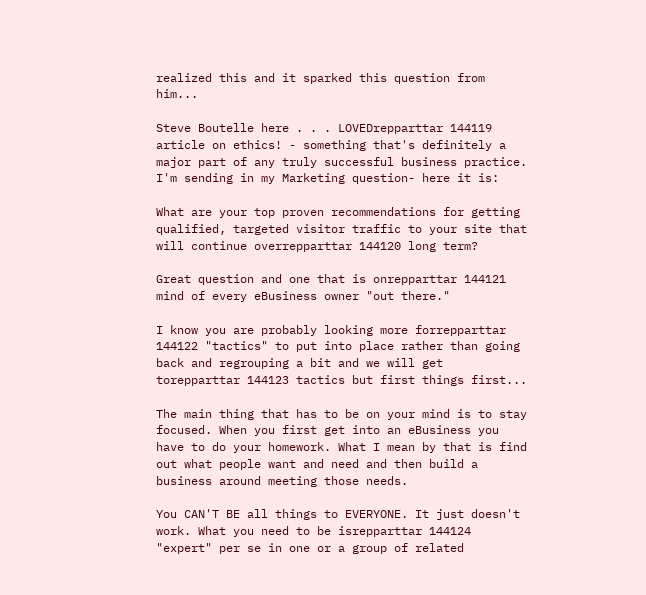realized this and it sparked this question from him...

Steve Boutelle here . . . LOVEDrepparttar 144119 article on ethics! - something that's definitely a major part of any truly successful business practice. I'm sending in my Marketing question- here it is:

What are your top proven recommendations for getting qualified, targeted visitor traffic to your site that will continue overrepparttar 144120 long term?

Great question and one that is onrepparttar 144121 mind of every eBusiness owner "out there."

I know you are probably looking more forrepparttar 144122 "tactics" to put into place rather than going back and regrouping a bit and we will get torepparttar 144123 tactics but first things first...

The main thing that has to be on your mind is to stay focused. When you first get into an eBusiness you have to do your homework. What I mean by that is find out what people want and need and then build a business around meeting those needs.

You CAN'T BE all things to EVERYONE. It just doesn't work. What you need to be isrepparttar 144124 "expert" per se in one or a group of related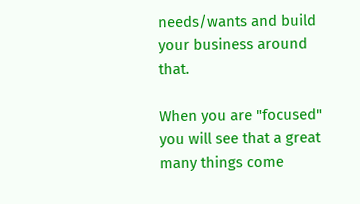needs/wants and build your business around that.

When you are "focused" you will see that a great many things come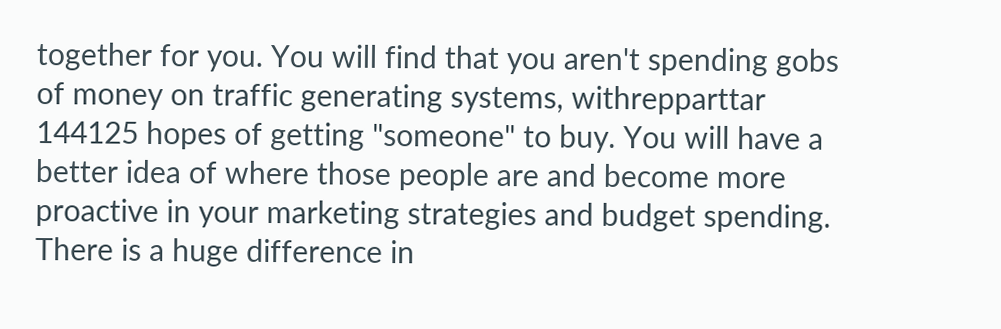together for you. You will find that you aren't spending gobs of money on traffic generating systems, withrepparttar 144125 hopes of getting "someone" to buy. You will have a better idea of where those people are and become more proactive in your marketing strategies and budget spending. There is a huge difference in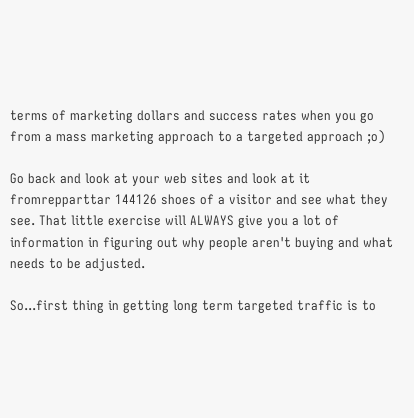terms of marketing dollars and success rates when you go from a mass marketing approach to a targeted approach ;o)

Go back and look at your web sites and look at it fromrepparttar 144126 shoes of a visitor and see what they see. That little exercise will ALWAYS give you a lot of information in figuring out why people aren't buying and what needs to be adjusted.

So...first thing in getting long term targeted traffic is to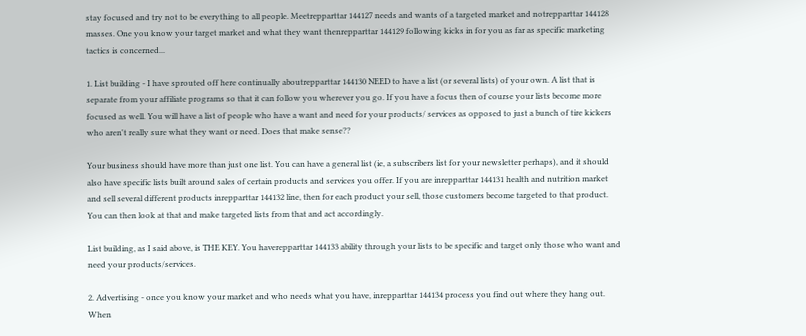stay focused and try not to be everything to all people. Meetrepparttar 144127 needs and wants of a targeted market and notrepparttar 144128 masses. One you know your target market and what they want thenrepparttar 144129 following kicks in for you as far as specific marketing tactics is concerned...

1. List building - I have sprouted off here continually aboutrepparttar 144130 NEED to have a list (or several lists) of your own. A list that is separate from your affiliate programs so that it can follow you wherever you go. If you have a focus then of course your lists become more focused as well. You will have a list of people who have a want and need for your products/ services as opposed to just a bunch of tire kickers who aren't really sure what they want or need. Does that make sense??

Your business should have more than just one list. You can have a general list (ie, a subscribers list for your newsletter perhaps), and it should also have specific lists built around sales of certain products and services you offer. If you are inrepparttar 144131 health and nutrition market and sell several different products inrepparttar 144132 line, then for each product your sell, those customers become targeted to that product. You can then look at that and make targeted lists from that and act accordingly.

List building, as I said above, is THE KEY. You haverepparttar 144133 ability through your lists to be specific and target only those who want and need your products/services.

2. Advertising - once you know your market and who needs what you have, inrepparttar 144134 process you find out where they hang out. When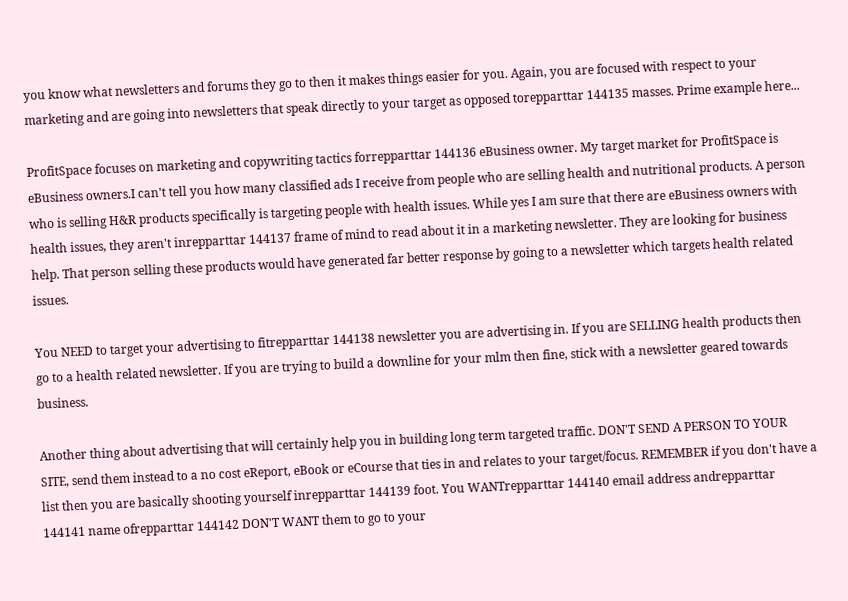you know what newsletters and forums they go to then it makes things easier for you. Again, you are focused with respect to your marketing and are going into newsletters that speak directly to your target as opposed torepparttar 144135 masses. Prime example here...

ProfitSpace focuses on marketing and copywriting tactics forrepparttar 144136 eBusiness owner. My target market for ProfitSpace is eBusiness owners.I can't tell you how many classified ads I receive from people who are selling health and nutritional products. A person who is selling H&R products specifically is targeting people with health issues. While yes I am sure that there are eBusiness owners with health issues, they aren't inrepparttar 144137 frame of mind to read about it in a marketing newsletter. They are looking for business help. That person selling these products would have generated far better response by going to a newsletter which targets health related issues.

You NEED to target your advertising to fitrepparttar 144138 newsletter you are advertising in. If you are SELLING health products then go to a health related newsletter. If you are trying to build a downline for your mlm then fine, stick with a newsletter geared towards business.

Another thing about advertising that will certainly help you in building long term targeted traffic. DON'T SEND A PERSON TO YOUR SITE, send them instead to a no cost eReport, eBook or eCourse that ties in and relates to your target/focus. REMEMBER if you don't have a list then you are basically shooting yourself inrepparttar 144139 foot. You WANTrepparttar 144140 email address andrepparttar 144141 name ofrepparttar 144142 DON'T WANT them to go to your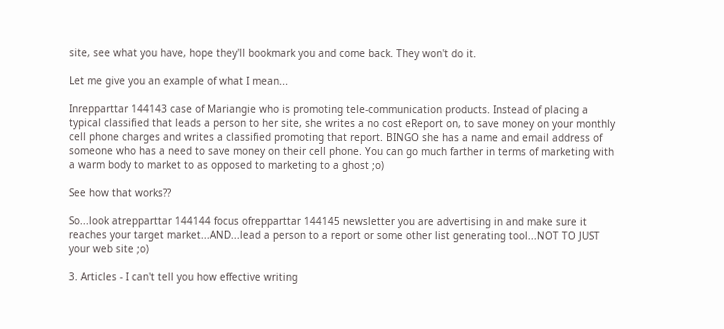site, see what you have, hope they'll bookmark you and come back. They won't do it.

Let me give you an example of what I mean...

Inrepparttar 144143 case of Mariangie who is promoting tele-communication products. Instead of placing a typical classified that leads a person to her site, she writes a no cost eReport on, to save money on your monthly cell phone charges and writes a classified promoting that report. BINGO she has a name and email address of someone who has a need to save money on their cell phone. You can go much farther in terms of marketing with a warm body to market to as opposed to marketing to a ghost ;o)

See how that works??

So...look atrepparttar 144144 focus ofrepparttar 144145 newsletter you are advertising in and make sure it reaches your target market...AND...lead a person to a report or some other list generating tool...NOT TO JUST your web site ;o)

3. Articles - I can't tell you how effective writing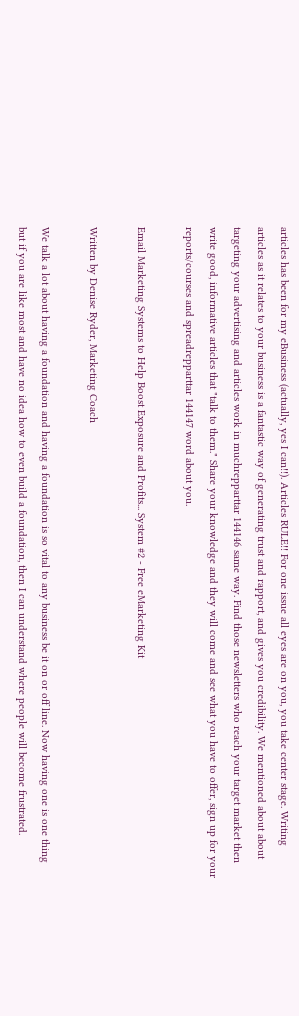articles has been for my eBusiness (actually, yes I can!!). Articles RULE!! For one issue all eyes are on you, you take center stage. Writing articles as it relates to your business is a fantastic way of generating trust and rapport, and gives you credibility. We mentioned about about targeting your advertising and articles work in muchrepparttar 144146 same way. Find those newsletters who reach your target market then write good, informative articles that "talk to them." Share your knowledge and they will come and see what you have to offer, sign up for your reports/courses and spreadrepparttar 144147 word about you.

Email Marketing Systems to Help Boost Exposure and Profits... System #2 - Free eMarketing Kit

Written by Denise Ryder, Marketing Coach

We talk a lot about having a foundation and having a foundation is so vital to any business be it on or off line. Now having one is one thing but if you are like most and have no idea how to even build a foundation, then I can understand where people will become frustrated.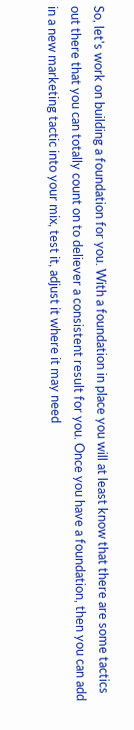So, let's work on building a foundation for you. With a foundation in place you will at least know that there are some tactics out there that you can totally count on to deliever a consistent result for you. Once you have a foundation, then you can add in a new marketing tactic into your mix, test it, adjust it where it may need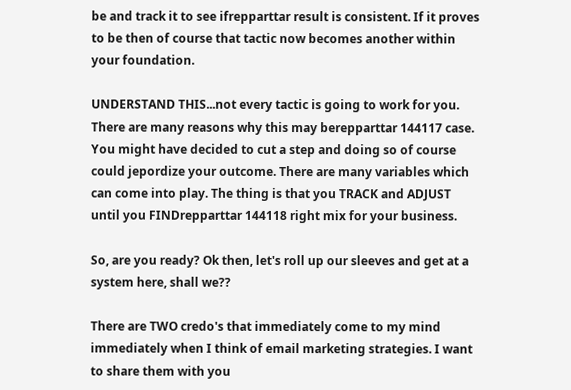be and track it to see ifrepparttar result is consistent. If it proves to be then of course that tactic now becomes another within your foundation.

UNDERSTAND THIS...not every tactic is going to work for you. There are many reasons why this may berepparttar 144117 case. You might have decided to cut a step and doing so of course could jepordize your outcome. There are many variables which can come into play. The thing is that you TRACK and ADJUST until you FINDrepparttar 144118 right mix for your business.

So, are you ready? Ok then, let's roll up our sleeves and get at a system here, shall we??

There are TWO credo's that immediately come to my mind immediately when I think of email marketing strategies. I want to share them with you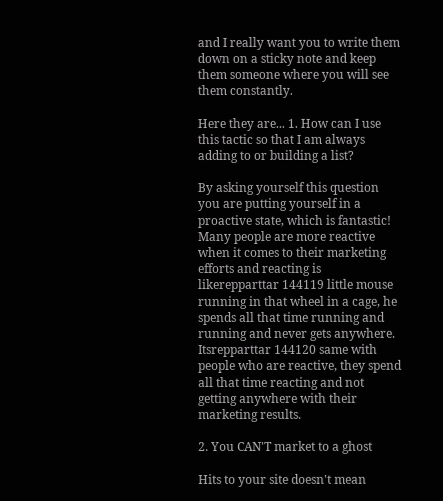and I really want you to write them down on a sticky note and keep them someone where you will see them constantly.

Here they are... 1. How can I use this tactic so that I am always adding to or building a list?

By asking yourself this question you are putting yourself in a proactive state, which is fantastic! Many people are more reactive when it comes to their marketing efforts and reacting is likerepparttar 144119 little mouse running in that wheel in a cage, he spends all that time running and running and never gets anywhere. Itsrepparttar 144120 same with people who are reactive, they spend all that time reacting and not getting anywhere with their marketing results.

2. You CAN'T market to a ghost

Hits to your site doesn't mean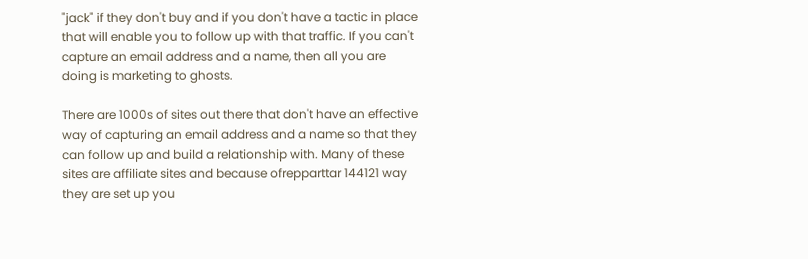"jack" if they don't buy and if you don't have a tactic in place that will enable you to follow up with that traffic. If you can't capture an email address and a name, then all you are doing is marketing to ghosts.

There are 1000s of sites out there that don't have an effective way of capturing an email address and a name so that they can follow up and build a relationship with. Many of these sites are affiliate sites and because ofrepparttar 144121 way they are set up you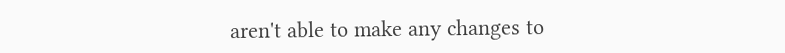aren't able to make any changes to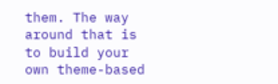them. The way around that is to build your own theme-based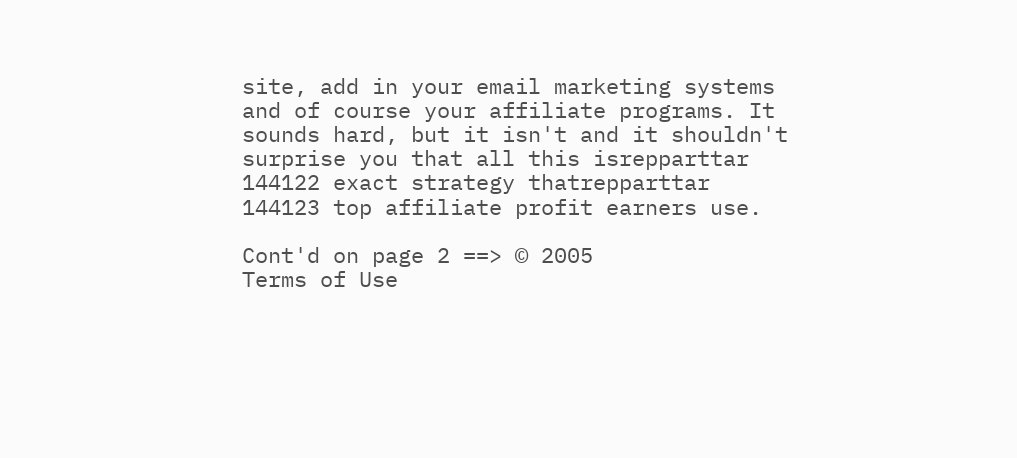site, add in your email marketing systems and of course your affiliate programs. It sounds hard, but it isn't and it shouldn't surprise you that all this isrepparttar 144122 exact strategy thatrepparttar 144123 top affiliate profit earners use.

Cont'd on page 2 ==> © 2005
Terms of Use